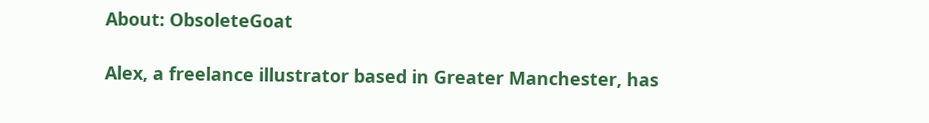About: ObsoleteGoat

Alex, a freelance illustrator based in Greater Manchester, has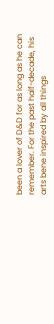been a lover of D&D for as long as he can remember. For the past half-decade, his arts bene inspired by all things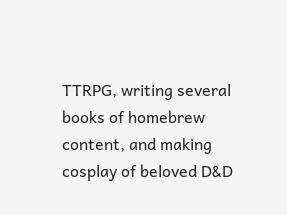TTRPG, writing several books of homebrew content, and making cosplay of beloved D&D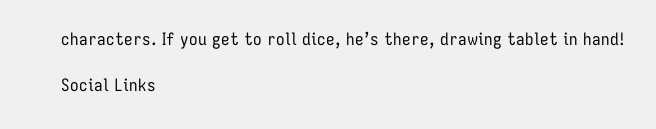characters. If you get to roll dice, he’s there, drawing tablet in hand!

Social Links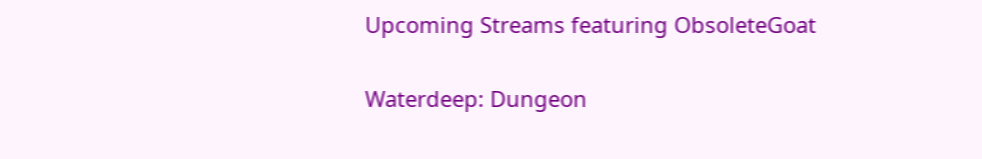Upcoming Streams featuring ObsoleteGoat

Waterdeep: Dungeon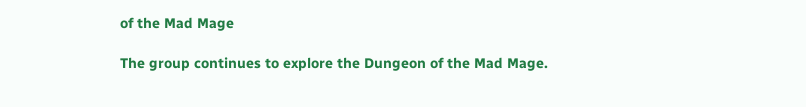of the Mad Mage

The group continues to explore the Dungeon of the Mad Mage.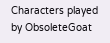Characters played by ObsoleteGoat